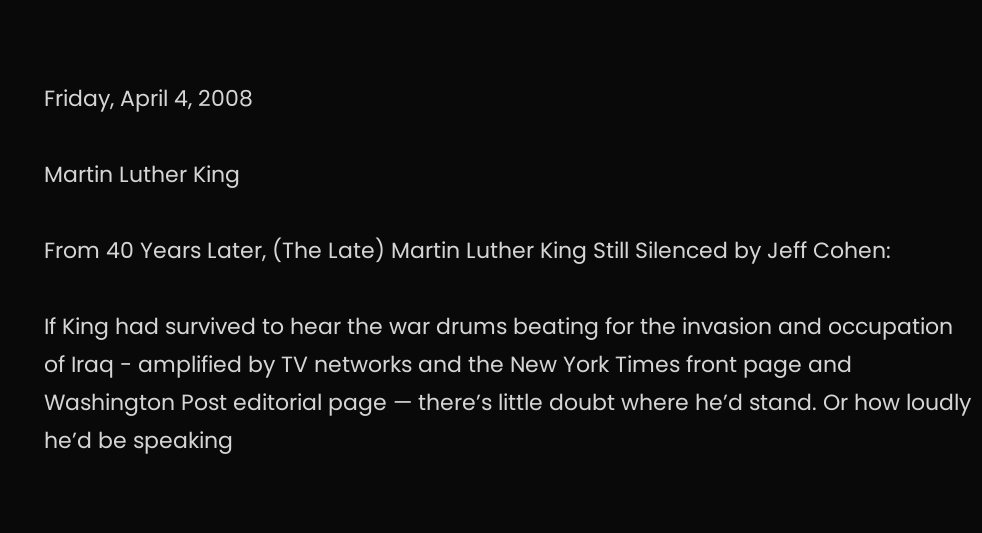Friday, April 4, 2008

Martin Luther King

From 40 Years Later, (The Late) Martin Luther King Still Silenced by Jeff Cohen:

If King had survived to hear the war drums beating for the invasion and occupation of Iraq - amplified by TV networks and the New York Times front page and Washington Post editorial page — there’s little doubt where he’d stand. Or how loudly he’d be speaking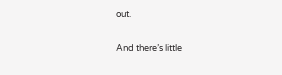out.

And there’s little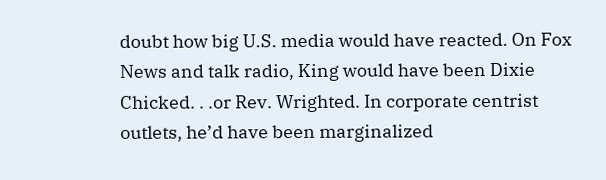doubt how big U.S. media would have reacted. On Fox News and talk radio, King would have been Dixie Chicked. . .or Rev. Wrighted. In corporate centrist outlets, he’d have been marginalized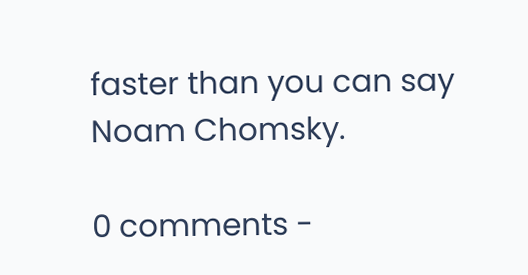faster than you can say Noam Chomsky.

0 comments -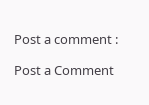Post a comment :

Post a Comment